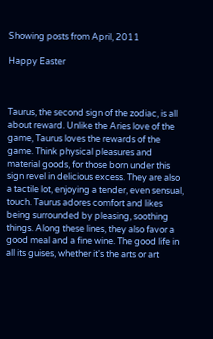Showing posts from April, 2011

Happy Easter



Taurus, the second sign of the zodiac, is all about reward. Unlike the Aries love of the game, Taurus loves the rewards of the game. Think physical pleasures and material goods, for those born under this sign revel in delicious excess. They are also a tactile lot, enjoying a tender, even sensual, touch. Taurus adores comfort and likes being surrounded by pleasing, soothing things. Along these lines, they also favor a good meal and a fine wine. The good life in all its guises, whether it's the arts or art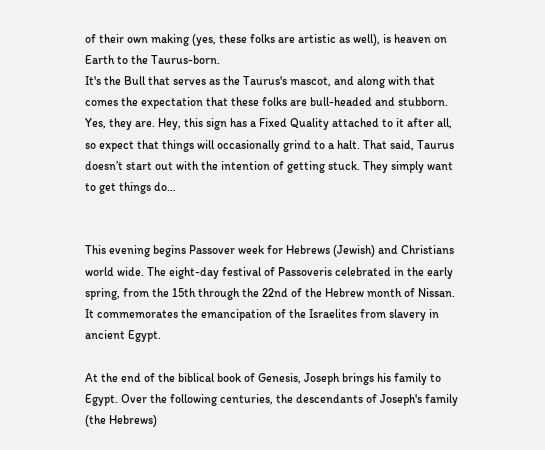of their own making (yes, these folks are artistic as well), is heaven on Earth to the Taurus-born.
It's the Bull that serves as the Taurus's mascot, and along with that comes the expectation that these folks are bull-headed and stubborn. Yes, they are. Hey, this sign has a Fixed Quality attached to it after all, so expect that things will occasionally grind to a halt. That said, Taurus doesn’t start out with the intention of getting stuck. They simply want to get things do…


This evening begins Passover week for Hebrews (Jewish) and Christians world wide. The eight-day festival of Passoveris celebrated in the early spring, from the 15th through the 22nd of the Hebrew month of Nissan. It commemorates the emancipation of the Israelites from slavery in ancient Egypt.

At the end of the biblical book of Genesis, Joseph brings his family to Egypt. Over the following centuries, the descendants of Joseph's family (the Hebrews)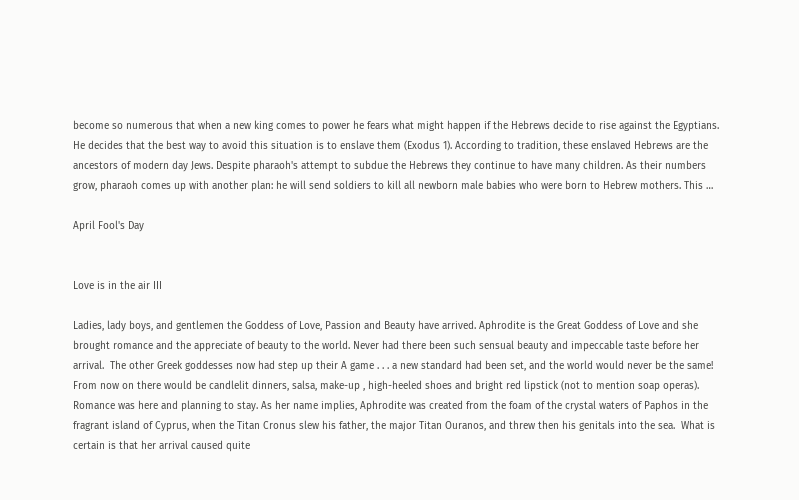become so numerous that when a new king comes to power he fears what might happen if the Hebrews decide to rise against the Egyptians. He decides that the best way to avoid this situation is to enslave them (Exodus 1). According to tradition, these enslaved Hebrews are the ancestors of modern day Jews. Despite pharaoh's attempt to subdue the Hebrews they continue to have many children. As their numbers grow, pharaoh comes up with another plan: he will send soldiers to kill all newborn male babies who were born to Hebrew mothers. This …

April Fool's Day


Love is in the air III

Ladies, lady boys, and gentlemen the Goddess of Love, Passion and Beauty have arrived. Aphrodite is the Great Goddess of Love and she brought romance and the appreciate of beauty to the world. Never had there been such sensual beauty and impeccable taste before her arrival.  The other Greek goddesses now had step up their A game . . . a new standard had been set, and the world would never be the same! From now on there would be candlelit dinners, salsa, make-up , high-heeled shoes and bright red lipstick (not to mention soap operas). Romance was here and planning to stay. As her name implies, Aphrodite was created from the foam of the crystal waters of Paphos in the fragrant island of Cyprus, when the Titan Cronus slew his father, the major Titan Ouranos, and threw then his genitals into the sea.  What is certain is that her arrival caused quite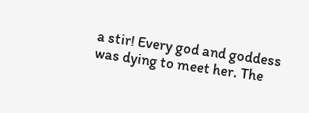a stir! Every god and goddess was dying to meet her. The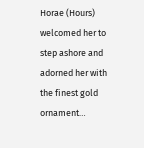Horae (Hours) welcomed her to step ashore and adorned her with the finest gold ornament…